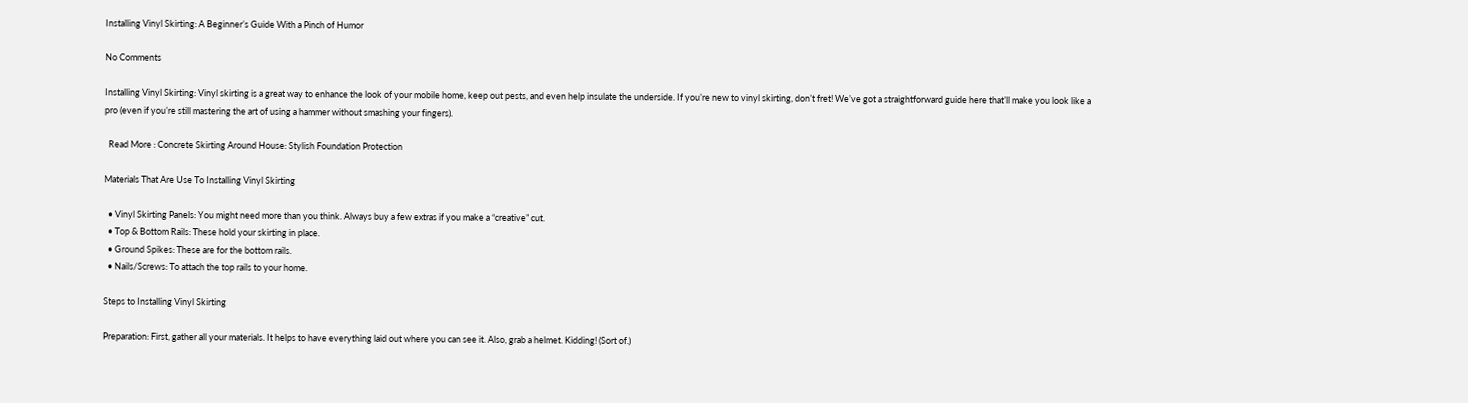Installing Vinyl Skirting: A Beginner’s Guide With a Pinch of Humor

No Comments

Installing Vinyl Skirting: Vinyl skirting is a great way to enhance the look of your mobile home, keep out pests, and even help insulate the underside. If you’re new to vinyl skirting, don’t fret! We’ve got a straightforward guide here that’ll make you look like a pro (even if you’re still mastering the art of using a hammer without smashing your fingers).

  Read More : Concrete Skirting Around House: Stylish Foundation Protection

Materials That Are Use To Installing Vinyl Skirting

  • Vinyl Skirting Panels: You might need more than you think. Always buy a few extras if you make a “creative” cut.
  • Top & Bottom Rails: These hold your skirting in place.
  • Ground Spikes: These are for the bottom rails.
  • Nails/Screws: To attach the top rails to your home.

Steps to Installing Vinyl Skirting

Preparation: First, gather all your materials. It helps to have everything laid out where you can see it. Also, grab a helmet. Kidding! (Sort of.)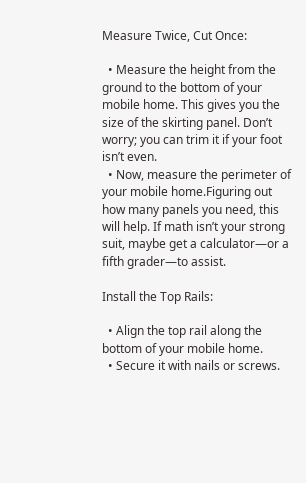Measure Twice, Cut Once:

  • Measure the height from the ground to the bottom of your mobile home. This gives you the size of the skirting panel. Don’t worry; you can trim it if your foot isn’t even.
  • Now, measure the perimeter of your mobile home.Figuring out how many panels you need, this will help. If math isn’t your strong suit, maybe get a calculator—or a fifth grader—to assist.

Install the Top Rails:

  • Align the top rail along the bottom of your mobile home.
  • Secure it with nails or screws.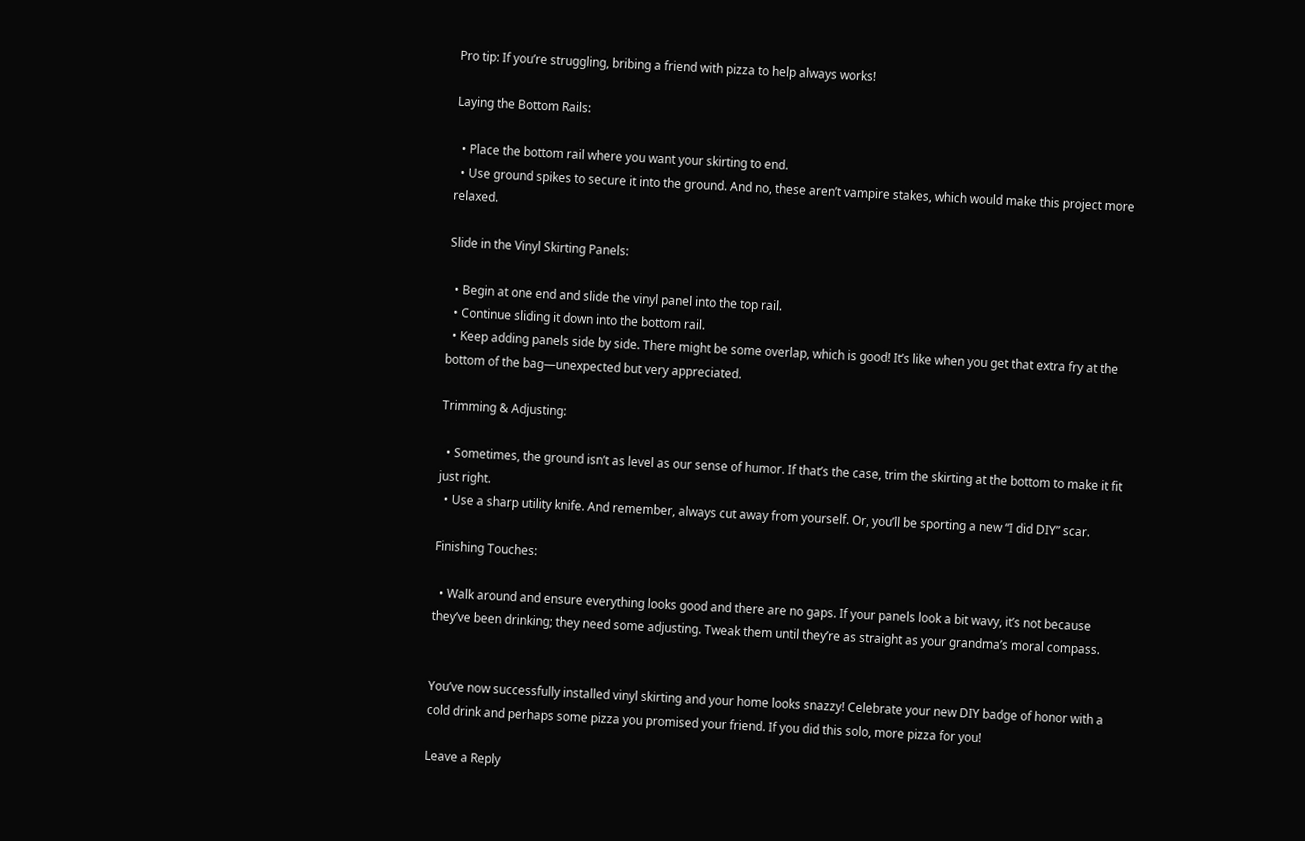Pro tip: If you’re struggling, bribing a friend with pizza to help always works!

Laying the Bottom Rails:

  • Place the bottom rail where you want your skirting to end.
  • Use ground spikes to secure it into the ground. And no, these aren’t vampire stakes, which would make this project more relaxed.

Slide in the Vinyl Skirting Panels:

  • Begin at one end and slide the vinyl panel into the top rail.
  • Continue sliding it down into the bottom rail.
  • Keep adding panels side by side. There might be some overlap, which is good! It’s like when you get that extra fry at the bottom of the bag—unexpected but very appreciated.

Trimming & Adjusting:

  • Sometimes, the ground isn’t as level as our sense of humor. If that’s the case, trim the skirting at the bottom to make it fit just right.
  • Use a sharp utility knife. And remember, always cut away from yourself. Or, you’ll be sporting a new “I did DIY” scar.

Finishing Touches:

  • Walk around and ensure everything looks good and there are no gaps. If your panels look a bit wavy, it’s not because they’ve been drinking; they need some adjusting. Tweak them until they’re as straight as your grandma’s moral compass.


You’ve now successfully installed vinyl skirting and your home looks snazzy! Celebrate your new DIY badge of honor with a cold drink and perhaps some pizza you promised your friend. If you did this solo, more pizza for you!

Leave a Reply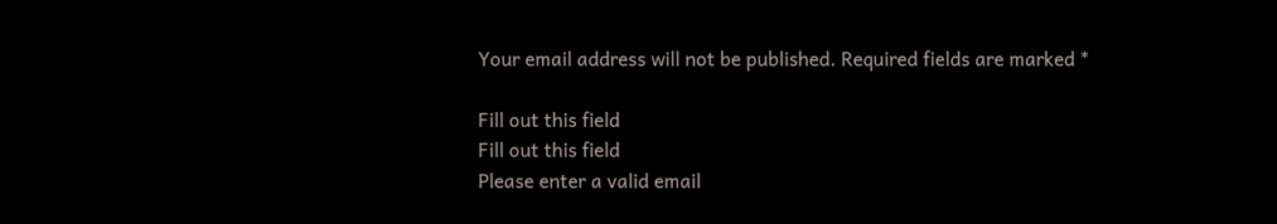Your email address will not be published. Required fields are marked *

Fill out this field
Fill out this field
Please enter a valid email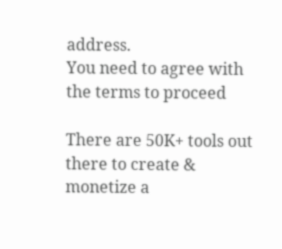address.
You need to agree with the terms to proceed

There are 50K+ tools out there to create & monetize a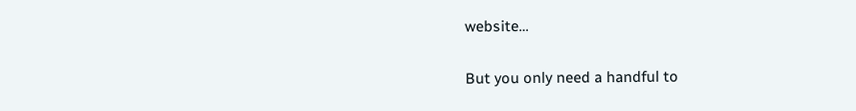website…

But you only need a handful to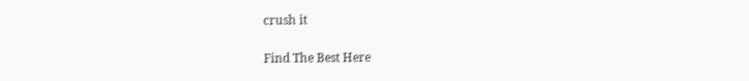crush it

Find The Best Here